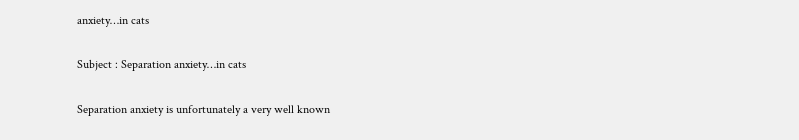anxiety…in cats

Subject : Separation anxiety…in cats

Separation anxiety is unfortunately a very well known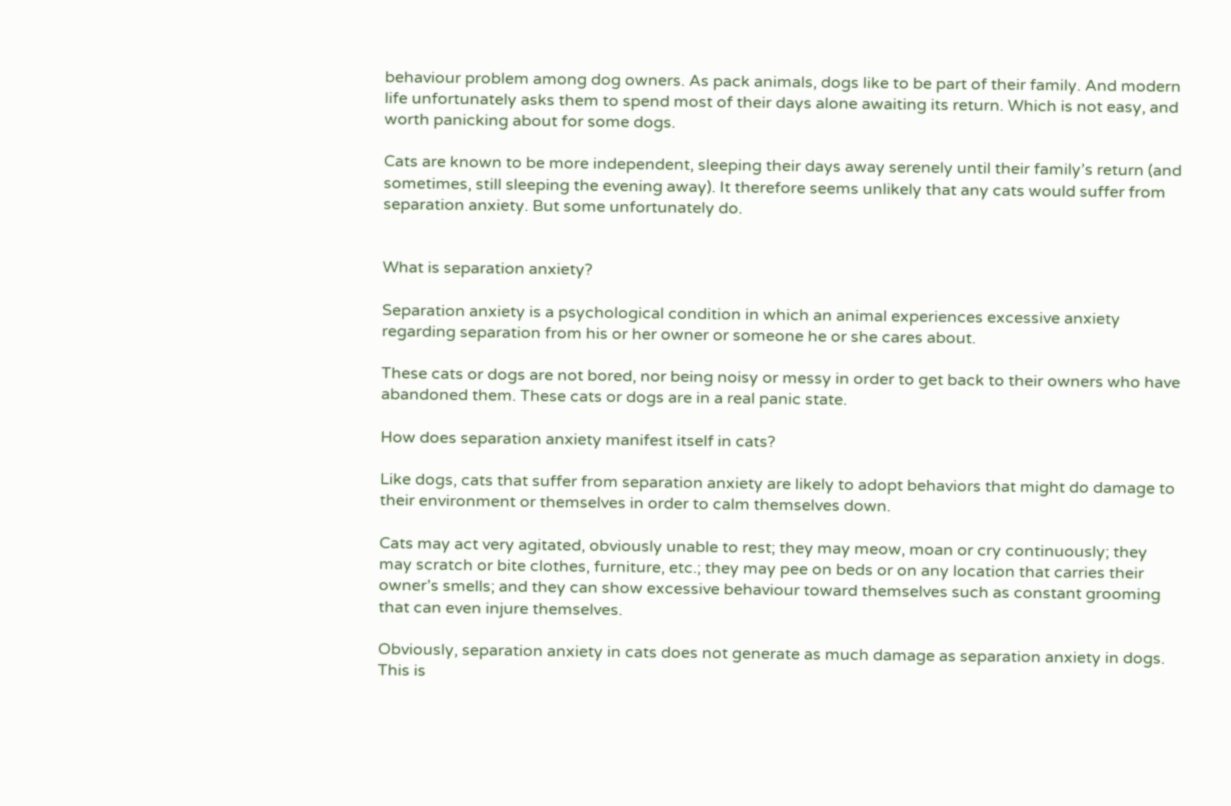behaviour problem among dog owners. As pack animals, dogs like to be part of their family. And modern life unfortunately asks them to spend most of their days alone awaiting its return. Which is not easy, and worth panicking about for some dogs.

Cats are known to be more independent, sleeping their days away serenely until their family’s return (and sometimes, still sleeping the evening away). It therefore seems unlikely that any cats would suffer from separation anxiety. But some unfortunately do.


What is separation anxiety?

Separation anxiety is a psychological condition in which an animal experiences excessive anxiety regarding separation from his or her owner or someone he or she cares about.

These cats or dogs are not bored, nor being noisy or messy in order to get back to their owners who have abandoned them. These cats or dogs are in a real panic state.

How does separation anxiety manifest itself in cats?

Like dogs, cats that suffer from separation anxiety are likely to adopt behaviors that might do damage to their environment or themselves in order to calm themselves down.

Cats may act very agitated, obviously unable to rest; they may meow, moan or cry continuously; they may scratch or bite clothes, furniture, etc.; they may pee on beds or on any location that carries their owner’s smells; and they can show excessive behaviour toward themselves such as constant grooming that can even injure themselves.

Obviously, separation anxiety in cats does not generate as much damage as separation anxiety in dogs. This is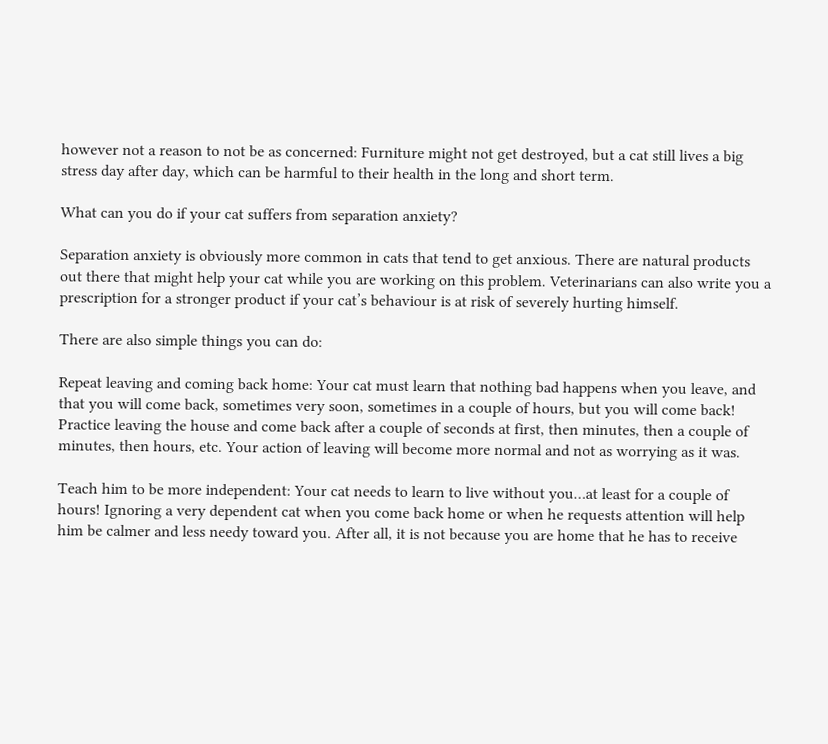however not a reason to not be as concerned: Furniture might not get destroyed, but a cat still lives a big stress day after day, which can be harmful to their health in the long and short term.

What can you do if your cat suffers from separation anxiety?

Separation anxiety is obviously more common in cats that tend to get anxious. There are natural products out there that might help your cat while you are working on this problem. Veterinarians can also write you a prescription for a stronger product if your cat’s behaviour is at risk of severely hurting himself.

There are also simple things you can do:

Repeat leaving and coming back home: Your cat must learn that nothing bad happens when you leave, and that you will come back, sometimes very soon, sometimes in a couple of hours, but you will come back! Practice leaving the house and come back after a couple of seconds at first, then minutes, then a couple of minutes, then hours, etc. Your action of leaving will become more normal and not as worrying as it was.

Teach him to be more independent: Your cat needs to learn to live without you…at least for a couple of hours! Ignoring a very dependent cat when you come back home or when he requests attention will help him be calmer and less needy toward you. After all, it is not because you are home that he has to receive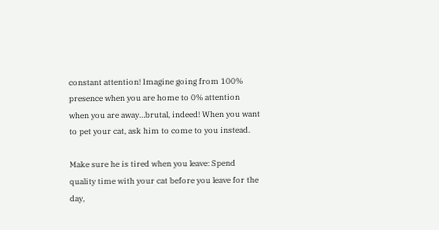constant attention! Imagine going from 100% presence when you are home to 0% attention when you are away…brutal, indeed! When you want to pet your cat, ask him to come to you instead.

Make sure he is tired when you leave: Spend quality time with your cat before you leave for the day,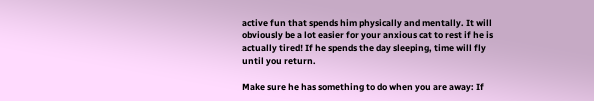active fun that spends him physically and mentally. It will obviously be a lot easier for your anxious cat to rest if he is actually tired! If he spends the day sleeping, time will fly until you return.

Make sure he has something to do when you are away: If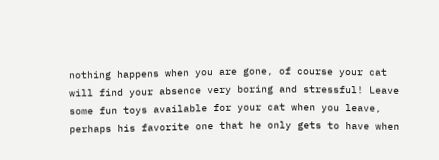nothing happens when you are gone, of course your cat will find your absence very boring and stressful! Leave some fun toys available for your cat when you leave, perhaps his favorite one that he only gets to have when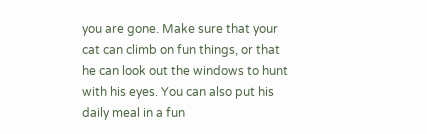you are gone. Make sure that your cat can climb on fun things, or that he can look out the windows to hunt with his eyes. You can also put his daily meal in a fun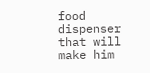food dispenser that will make him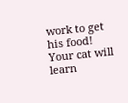work to get his food! Your cat will learn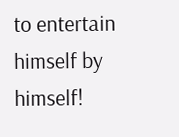to entertain himself by himself!